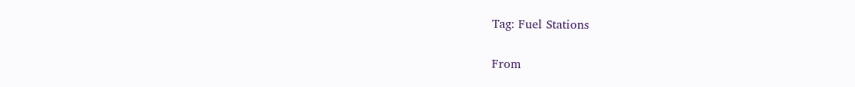Tag: Fuel Stations

From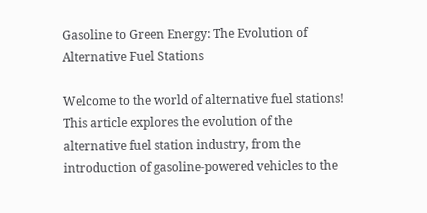Gasoline to Green Energy: The Evolution of Alternative Fuel Stations

Welcome to the world of alternative fuel stations! This article explores the evolution of the alternative fuel station industry, from the introduction of gasoline-powered vehicles to the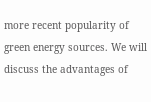more recent popularity of green energy sources. We will discuss the advantages of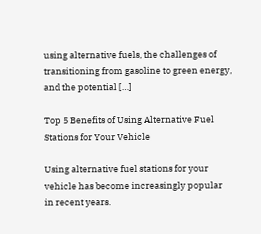using alternative fuels, the challenges of transitioning from gasoline to green energy, and the potential […]

Top 5 Benefits of Using Alternative Fuel Stations for Your Vehicle

Using alternative fuel stations for your vehicle has become increasingly popular in recent years.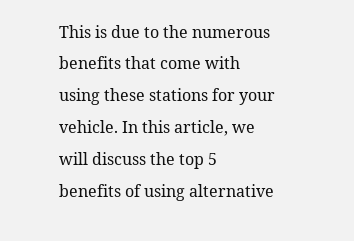This is due to the numerous benefits that come with using these stations for your vehicle. In this article, we will discuss the top 5 benefits of using alternative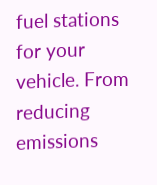fuel stations for your vehicle. From reducing emissions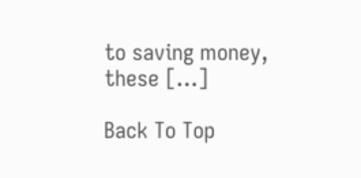to saving money, these […]

Back To Top